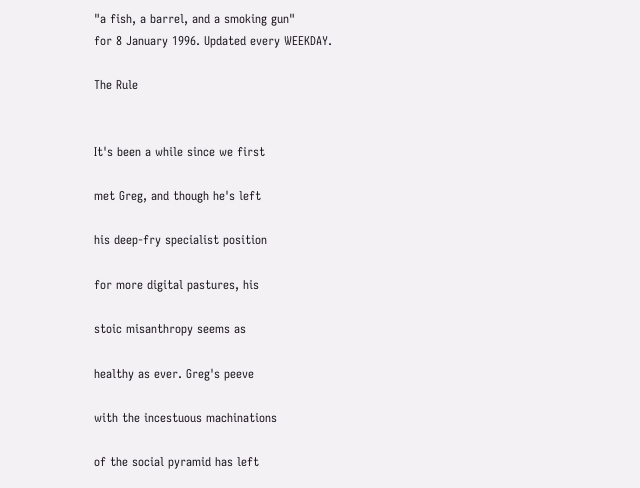"a fish, a barrel, and a smoking gun"
for 8 January 1996. Updated every WEEKDAY.

The Rule


It's been a while since we first

met Greg, and though he's left

his deep-fry specialist position

for more digital pastures, his

stoic misanthropy seems as

healthy as ever. Greg's peeve

with the incestuous machinations

of the social pyramid has left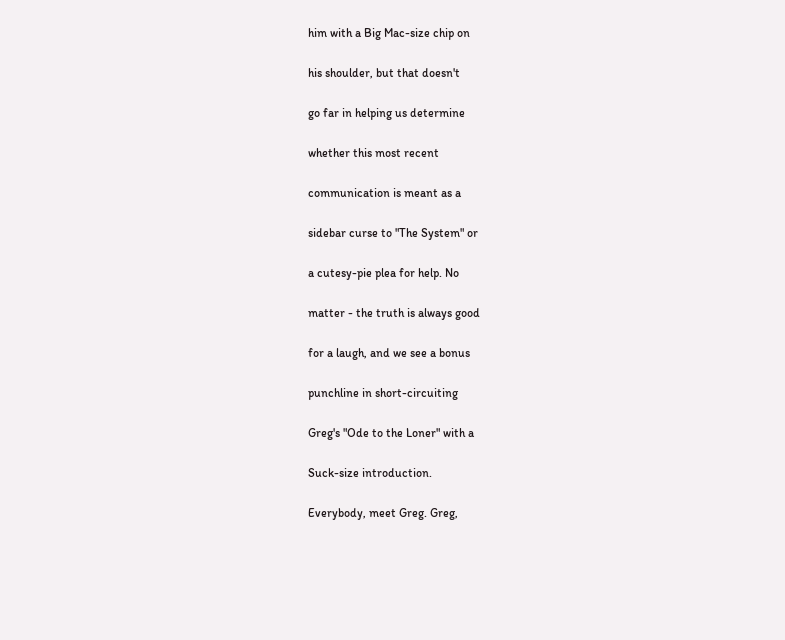him with a Big Mac-size chip on

his shoulder, but that doesn't

go far in helping us determine

whether this most recent

communication is meant as a

sidebar curse to "The System" or

a cutesy-pie plea for help. No

matter - the truth is always good

for a laugh, and we see a bonus

punchline in short-circuiting

Greg's "Ode to the Loner" with a

Suck-size introduction.

Everybody, meet Greg. Greg,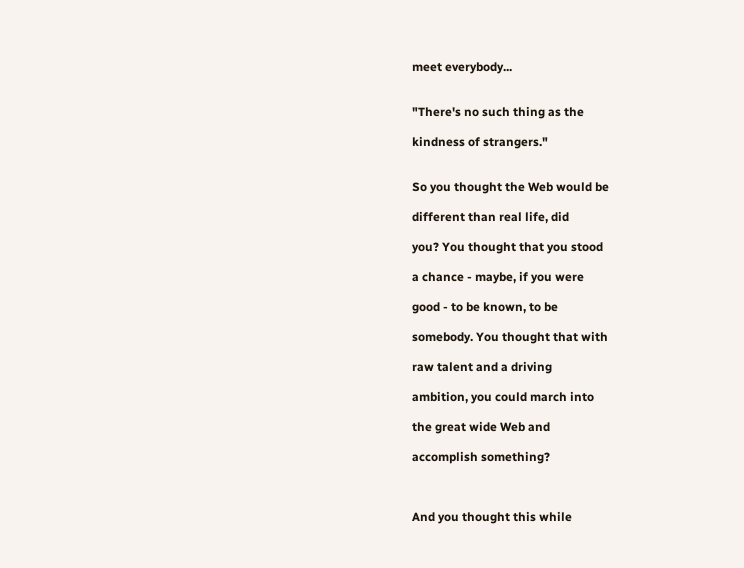meet everybody...


"There's no such thing as the

kindness of strangers."


So you thought the Web would be

different than real life, did

you? You thought that you stood

a chance - maybe, if you were

good - to be known, to be

somebody. You thought that with

raw talent and a driving

ambition, you could march into

the great wide Web and

accomplish something?



And you thought this while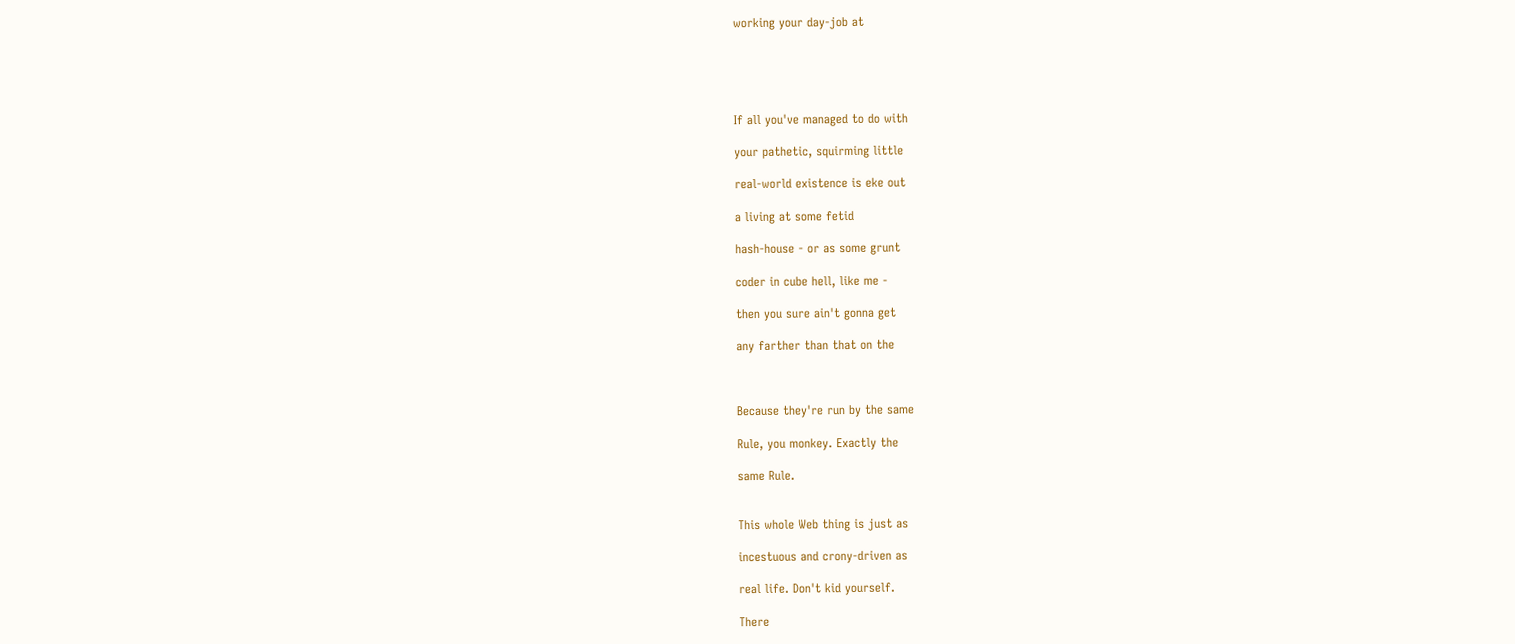working your day-job at





If all you've managed to do with

your pathetic, squirming little

real-world existence is eke out

a living at some fetid

hash-house - or as some grunt

coder in cube hell, like me -

then you sure ain't gonna get

any farther than that on the



Because they're run by the same

Rule, you monkey. Exactly the

same Rule.


This whole Web thing is just as

incestuous and crony-driven as

real life. Don't kid yourself.

There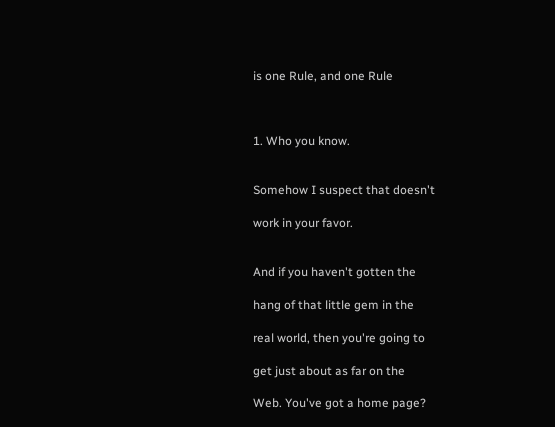is one Rule, and one Rule



1. Who you know.


Somehow I suspect that doesn't

work in your favor.


And if you haven't gotten the

hang of that little gem in the

real world, then you're going to

get just about as far on the

Web. You've got a home page?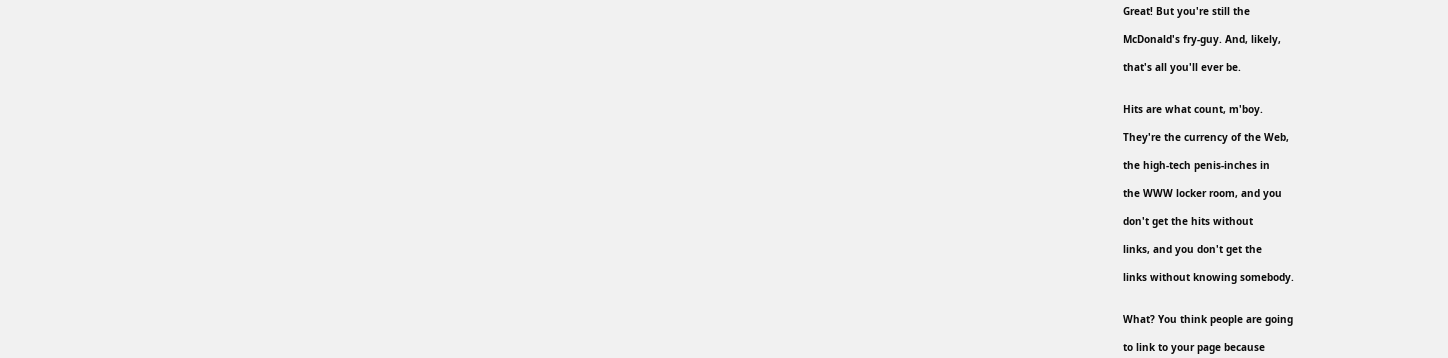Great! But you're still the

McDonald's fry-guy. And, likely,

that's all you'll ever be.


Hits are what count, m'boy.

They're the currency of the Web,

the high-tech penis-inches in

the WWW locker room, and you

don't get the hits without

links, and you don't get the

links without knowing somebody.


What? You think people are going

to link to your page because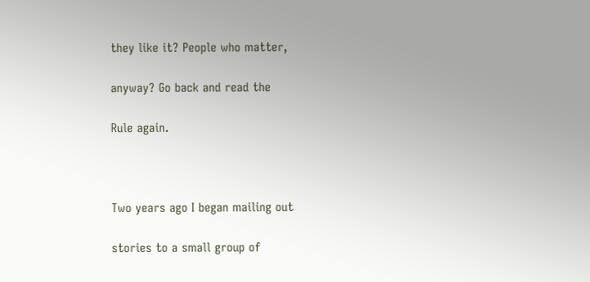they like it? People who matter,

anyway? Go back and read the

Rule again.



Two years ago I began mailing out

stories to a small group of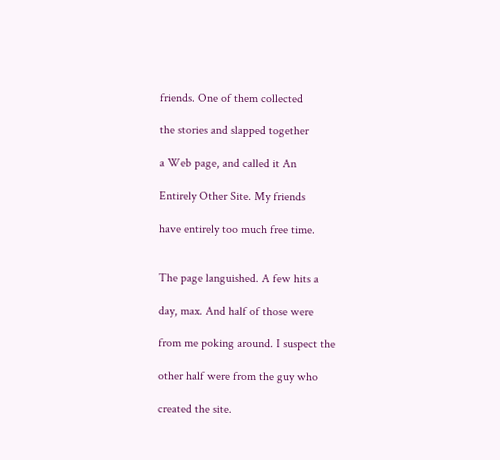friends. One of them collected

the stories and slapped together

a Web page, and called it An

Entirely Other Site. My friends

have entirely too much free time.


The page languished. A few hits a

day, max. And half of those were

from me poking around. I suspect the

other half were from the guy who

created the site.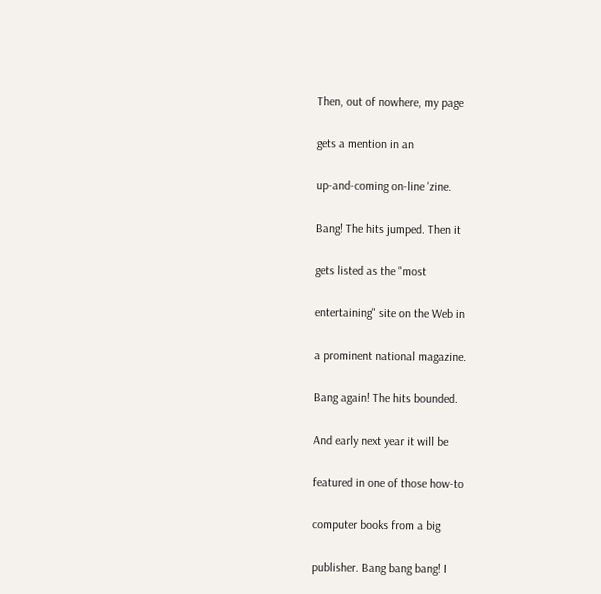Then, out of nowhere, my page

gets a mention in an

up-and-coming on-line 'zine.

Bang! The hits jumped. Then it

gets listed as the "most

entertaining" site on the Web in

a prominent national magazine.

Bang again! The hits bounded.

And early next year it will be

featured in one of those how-to

computer books from a big

publisher. Bang bang bang! I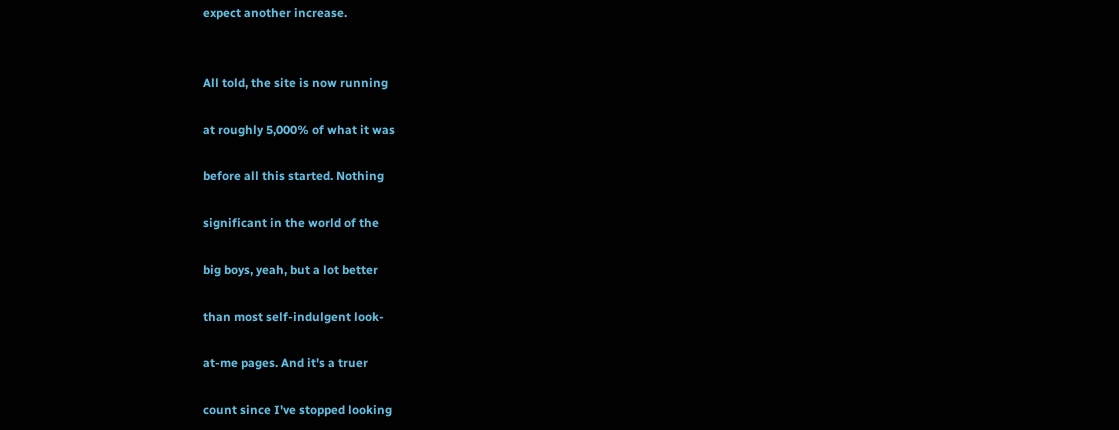expect another increase.


All told, the site is now running

at roughly 5,000% of what it was

before all this started. Nothing

significant in the world of the

big boys, yeah, but a lot better

than most self-indulgent look-

at-me pages. And it's a truer

count since I've stopped looking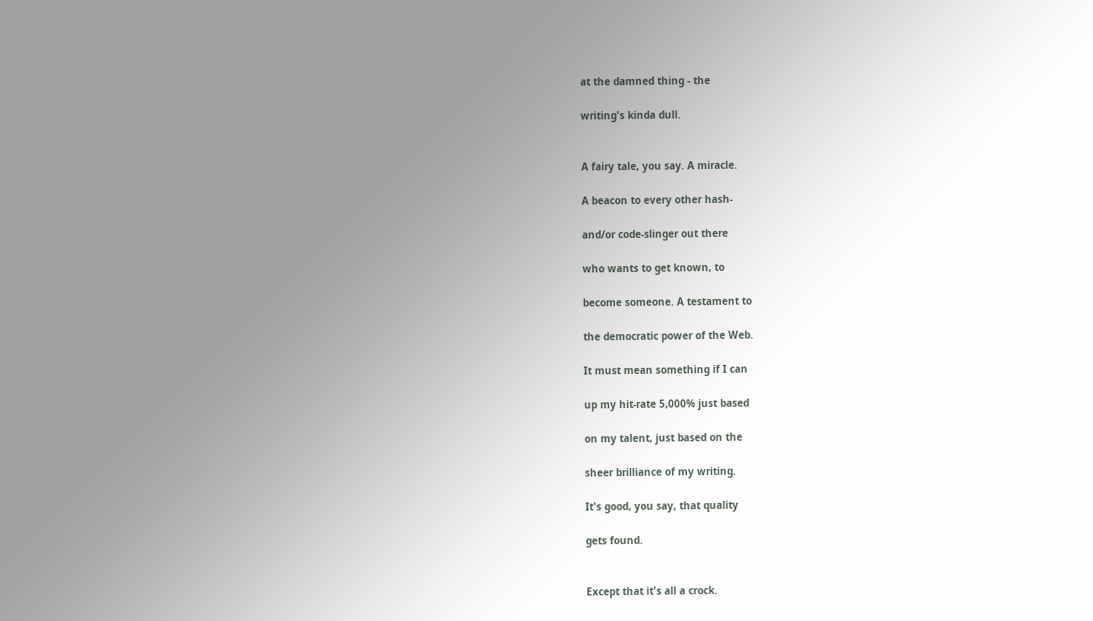at the damned thing - the

writing's kinda dull.


A fairy tale, you say. A miracle.

A beacon to every other hash-

and/or code-slinger out there

who wants to get known, to

become someone. A testament to

the democratic power of the Web.

It must mean something if I can

up my hit-rate 5,000% just based

on my talent, just based on the

sheer brilliance of my writing.

It's good, you say, that quality

gets found.


Except that it's all a crock.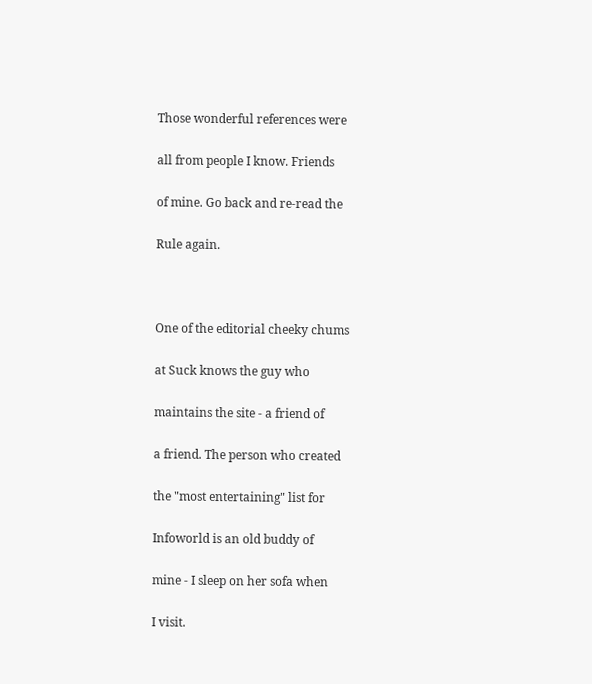Those wonderful references were

all from people I know. Friends

of mine. Go back and re-read the

Rule again.



One of the editorial cheeky chums

at Suck knows the guy who

maintains the site - a friend of

a friend. The person who created

the "most entertaining" list for

Infoworld is an old buddy of

mine - I sleep on her sofa when

I visit.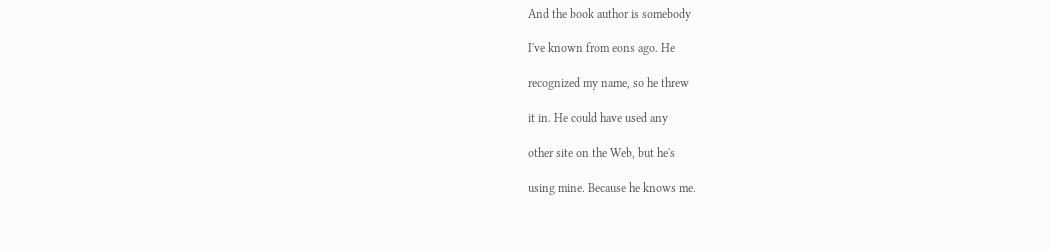And the book author is somebody

I've known from eons ago. He

recognized my name, so he threw

it in. He could have used any

other site on the Web, but he's

using mine. Because he knows me.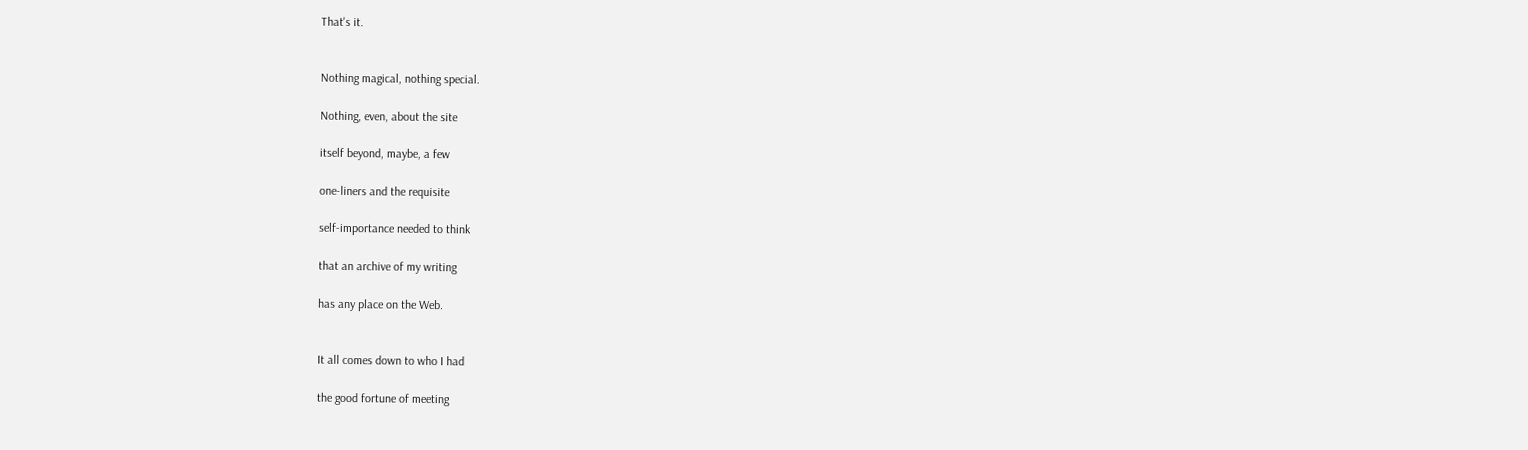That's it.


Nothing magical, nothing special.

Nothing, even, about the site

itself beyond, maybe, a few

one-liners and the requisite

self-importance needed to think

that an archive of my writing

has any place on the Web.


It all comes down to who I had

the good fortune of meeting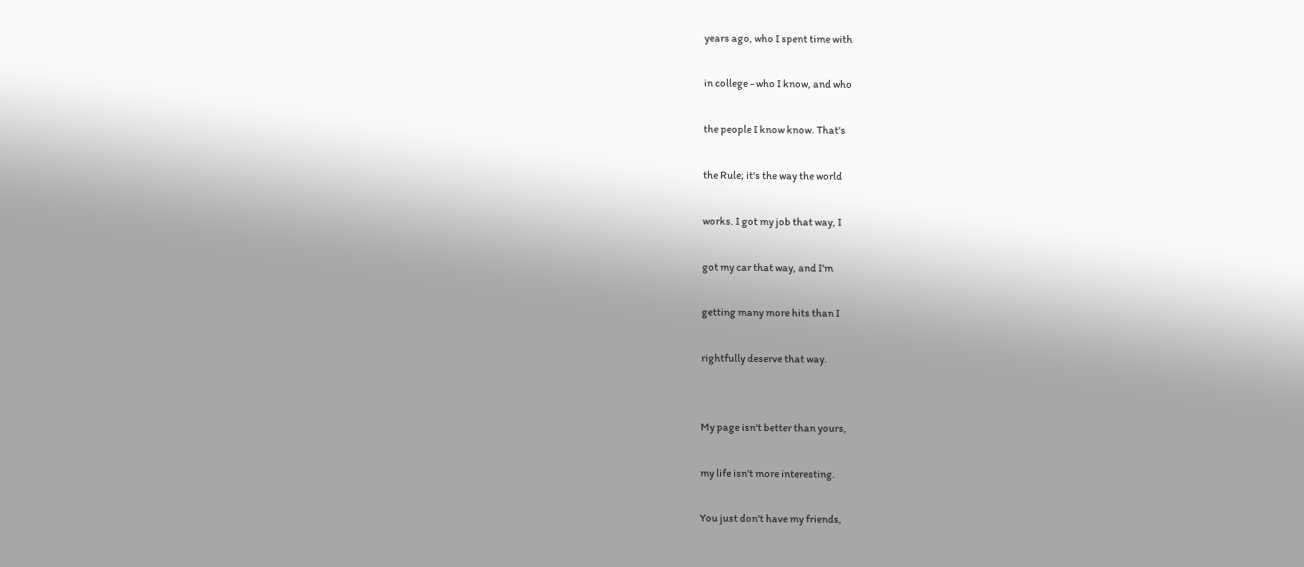years ago, who I spent time with

in college - who I know, and who

the people I know know. That's

the Rule; it's the way the world

works. I got my job that way, I

got my car that way, and I'm

getting many more hits than I

rightfully deserve that way.


My page isn't better than yours,

my life isn't more interesting.

You just don't have my friends,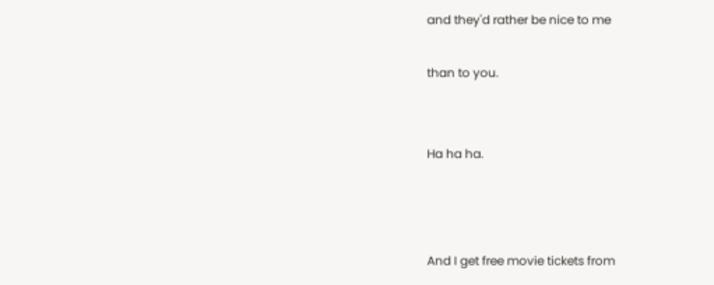and they'd rather be nice to me

than to you.


Ha ha ha.



And I get free movie tickets from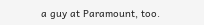a guy at Paramount, too.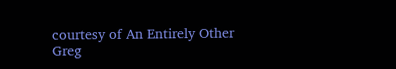courtesy of An Entirely Other Greg